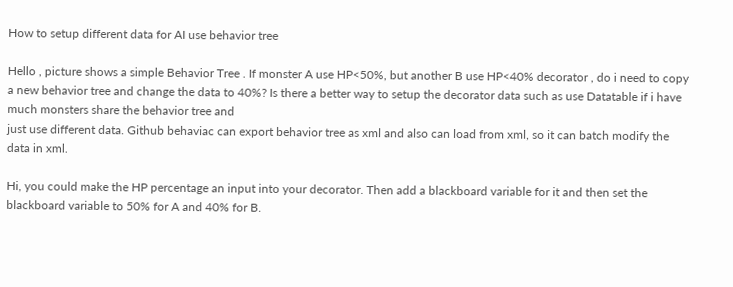How to setup different data for AI use behavior tree

Hello , picture shows a simple Behavior Tree . If monster A use HP<50%, but another B use HP<40% decorator , do i need to copy a new behavior tree and change the data to 40%? Is there a better way to setup the decorator data such as use Datatable if i have much monsters share the behavior tree and
just use different data. Github behaviac can export behavior tree as xml and also can load from xml, so it can batch modify the data in xml.

Hi, you could make the HP percentage an input into your decorator. Then add a blackboard variable for it and then set the blackboard variable to 50% for A and 40% for B.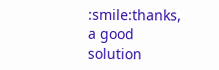:smile:thanks, a good solution